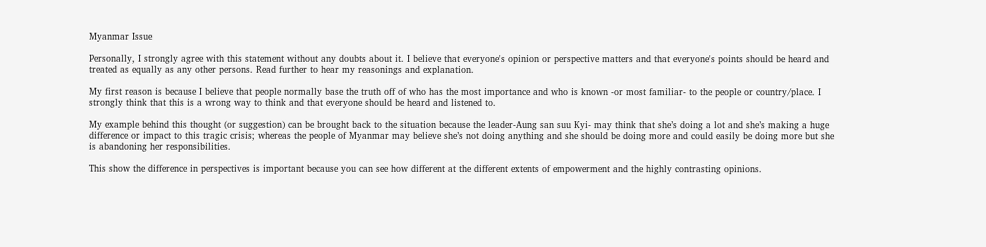Myanmar Issue

Personally, I strongly agree with this statement without any doubts about it. I believe that everyone's opinion or perspective matters and that everyone's points should be heard and treated as equally as any other persons. Read further to hear my reasonings and explanation.

My first reason is because I believe that people normally base the truth off of who has the most importance and who is known -or most familiar- to the people or country/place. I strongly think that this is a wrong way to think and that everyone should be heard and listened to.

My example behind this thought (or suggestion) can be brought back to the situation because the leader-Aung san suu Kyi- may think that she’s doing a lot and she’s making a huge difference or impact to this tragic crisis; whereas the people of Myanmar may believe she’s not doing anything and she should be doing more and could easily be doing more but she is abandoning her responsibilities.

This show the difference in perspectives is important because you can see how different at the different extents of empowerment and the highly contrasting opinions.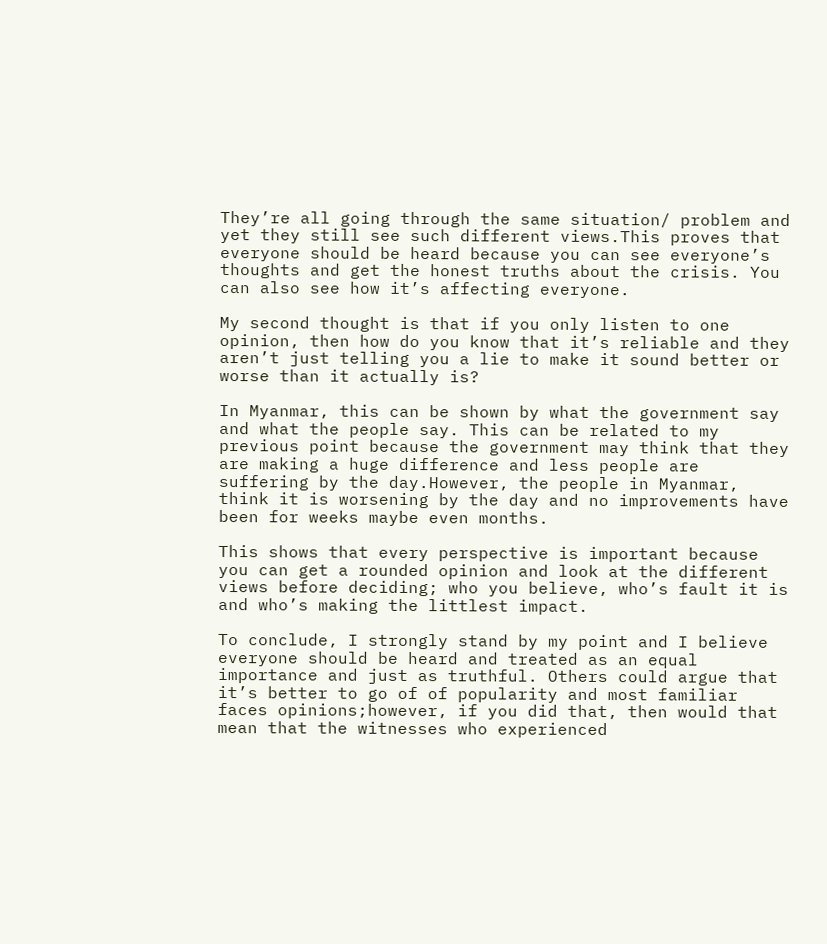They’re all going through the same situation/ problem and yet they still see such different views.This proves that everyone should be heard because you can see everyone’s thoughts and get the honest truths about the crisis. You can also see how it’s affecting everyone.

My second thought is that if you only listen to one opinion, then how do you know that it’s reliable and they aren’t just telling you a lie to make it sound better or worse than it actually is?

In Myanmar, this can be shown by what the government say and what the people say. This can be related to my previous point because the government may think that they are making a huge difference and less people are suffering by the day.However, the people in Myanmar, think it is worsening by the day and no improvements have been for weeks maybe even months.

This shows that every perspective is important because you can get a rounded opinion and look at the different views before deciding; who you believe, who’s fault it is and who’s making the littlest impact.

To conclude, I strongly stand by my point and I believe everyone should be heard and treated as an equal importance and just as truthful. Others could argue that it’s better to go of of popularity and most familiar faces opinions;however, if you did that, then would that mean that the witnesses who experienced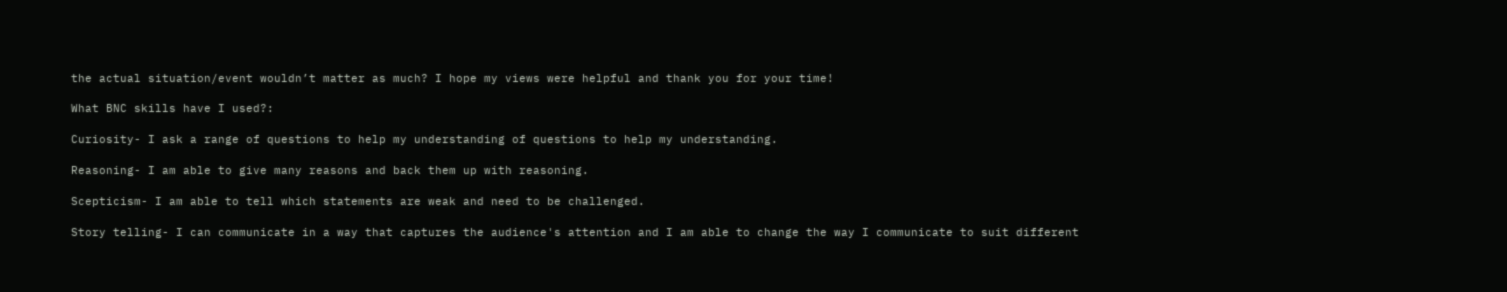the actual situation/event wouldn’t matter as much? I hope my views were helpful and thank you for your time!

What BNC skills have I used?:

Curiosity- I ask a range of questions to help my understanding of questions to help my understanding.

Reasoning- I am able to give many reasons and back them up with reasoning.

Scepticism- I am able to tell which statements are weak and need to be challenged.

Story telling- I can communicate in a way that captures the audience's attention and I am able to change the way I communicate to suit different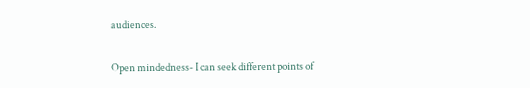audiences.

Open mindedness- I can seek different points of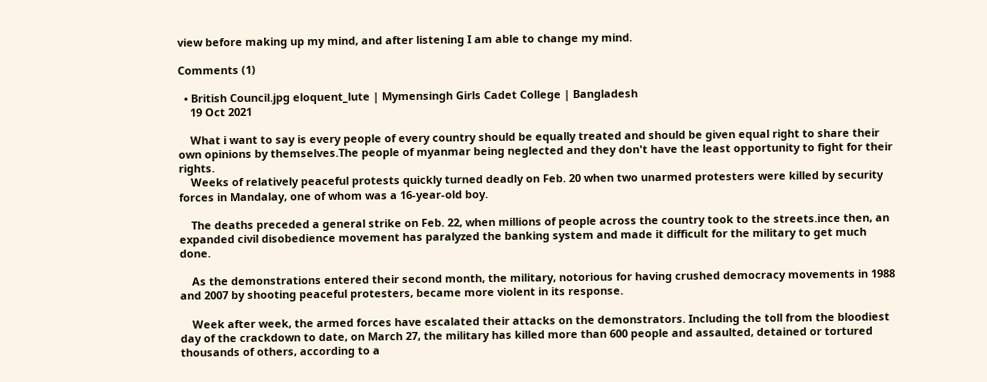view before making up my mind, and after listening I am able to change my mind.

Comments (1)

  • British Council.jpg eloquent_lute | Mymensingh Girls Cadet College | Bangladesh
    19 Oct 2021

    What i want to say is every people of every country should be equally treated and should be given equal right to share their own opinions by themselves.The people of myanmar being neglected and they don't have the least opportunity to fight for their rights.
    Weeks of relatively peaceful protests quickly turned deadly on Feb. 20 when two unarmed protesters were killed by security forces in Mandalay, one of whom was a 16-year-old boy.

    The deaths preceded a general strike on Feb. 22, when millions of people across the country took to the streets.ince then, an expanded civil disobedience movement has paralyzed the banking system and made it difficult for the military to get much done.

    As the demonstrations entered their second month, the military, notorious for having crushed democracy movements in 1988 and 2007 by shooting peaceful protesters, became more violent in its response.

    Week after week, the armed forces have escalated their attacks on the demonstrators. Including the toll from the bloodiest day of the crackdown to date, on March 27, the military has killed more than 600 people and assaulted, detained or tortured thousands of others, according to a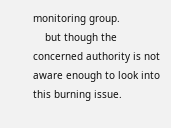monitoring group.
    but though the concerned authority is not aware enough to look into this burning issue.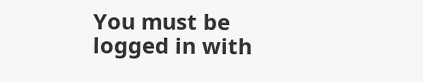You must be logged in with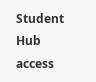Student Hub access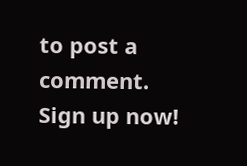to post a comment. Sign up now!